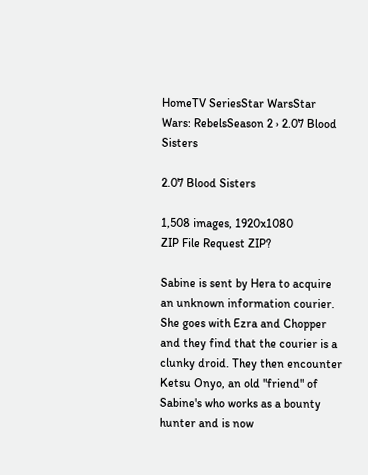HomeTV SeriesStar WarsStar Wars: RebelsSeason 2 › 2.07 Blood Sisters

2.07 Blood Sisters

1,508 images, 1920x1080
ZIP File Request ZIP?

Sabine is sent by Hera to acquire an unknown information courier. She goes with Ezra and Chopper and they find that the courier is a clunky droid. They then encounter Ketsu Onyo, an old "friend" of Sabine's who works as a bounty hunter and is now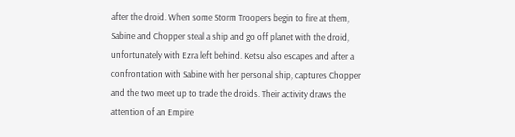after the droid. When some Storm Troopers begin to fire at them, Sabine and Chopper steal a ship and go off planet with the droid, unfortunately with Ezra left behind. Ketsu also escapes and after a confrontation with Sabine with her personal ship, captures Chopper and the two meet up to trade the droids. Their activity draws the attention of an Empire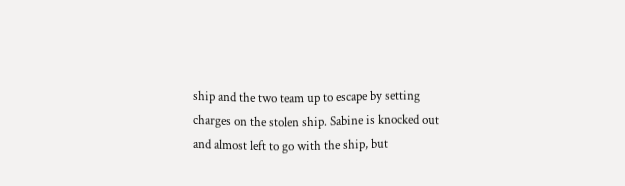ship and the two team up to escape by setting charges on the stolen ship. Sabine is knocked out and almost left to go with the ship, but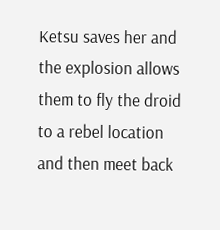Ketsu saves her and the explosion allows them to fly the droid to a rebel location and then meet back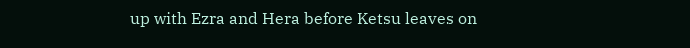up with Ezra and Hera before Ketsu leaves on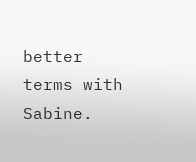better terms with Sabine.